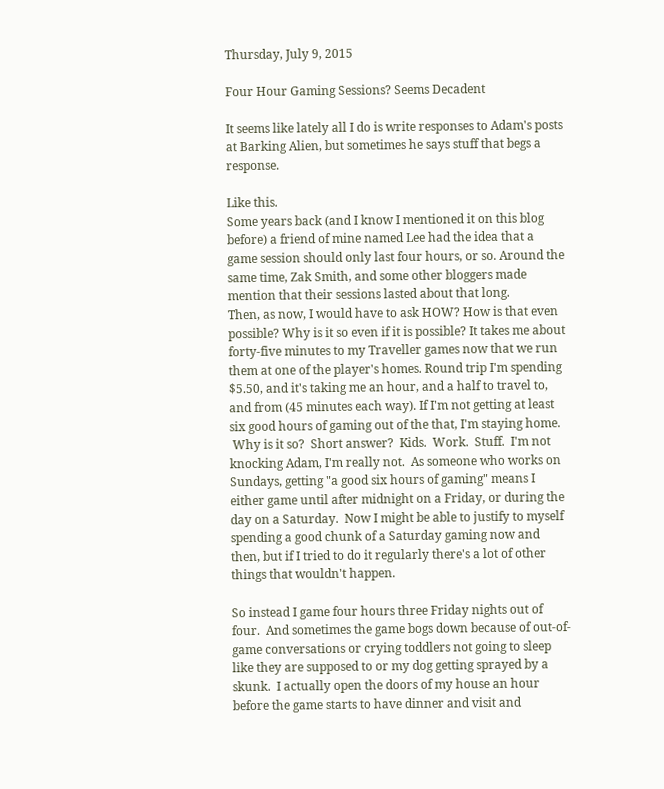Thursday, July 9, 2015

Four Hour Gaming Sessions? Seems Decadent

It seems like lately all I do is write responses to Adam's posts at Barking Alien, but sometimes he says stuff that begs a response.

Like this.
Some years back (and I know I mentioned it on this blog before) a friend of mine named Lee had the idea that a game session should only last four hours, or so. Around the same time, Zak Smith, and some other bloggers made mention that their sessions lasted about that long.
Then, as now, I would have to ask HOW? How is that even possible? Why is it so even if it is possible? It takes me about forty-five minutes to my Traveller games now that we run them at one of the player's homes. Round trip I'm spending $5.50, and it's taking me an hour, and a half to travel to, and from (45 minutes each way). If I'm not getting at least six good hours of gaming out of the that, I'm staying home.
 Why is it so?  Short answer?  Kids.  Work.  Stuff.  I'm not knocking Adam, I'm really not.  As someone who works on Sundays, getting "a good six hours of gaming" means I either game until after midnight on a Friday, or during the day on a Saturday.  Now I might be able to justify to myself spending a good chunk of a Saturday gaming now and then, but if I tried to do it regularly there's a lot of other things that wouldn't happen.

So instead I game four hours three Friday nights out of four.  And sometimes the game bogs down because of out-of-game conversations or crying toddlers not going to sleep like they are supposed to or my dog getting sprayed by a skunk.  I actually open the doors of my house an hour before the game starts to have dinner and visit and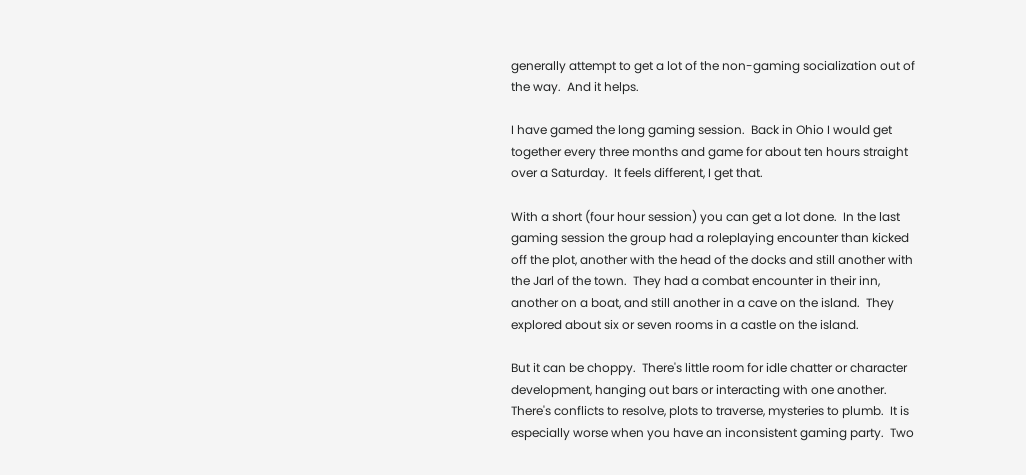generally attempt to get a lot of the non-gaming socialization out of the way.  And it helps.

I have gamed the long gaming session.  Back in Ohio I would get together every three months and game for about ten hours straight over a Saturday.  It feels different, I get that.

With a short (four hour session) you can get a lot done.  In the last gaming session the group had a roleplaying encounter than kicked off the plot, another with the head of the docks and still another with the Jarl of the town.  They had a combat encounter in their inn, another on a boat, and still another in a cave on the island.  They explored about six or seven rooms in a castle on the island.

But it can be choppy.  There's little room for idle chatter or character development, hanging out bars or interacting with one another.  There's conflicts to resolve, plots to traverse, mysteries to plumb.  It is especially worse when you have an inconsistent gaming party.  Two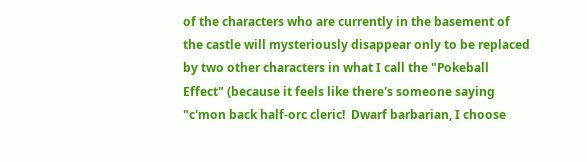of the characters who are currently in the basement of the castle will mysteriously disappear only to be replaced by two other characters in what I call the "Pokeball Effect" (because it feels like there's someone saying "c'mon back half-orc cleric!  Dwarf barbarian, I choose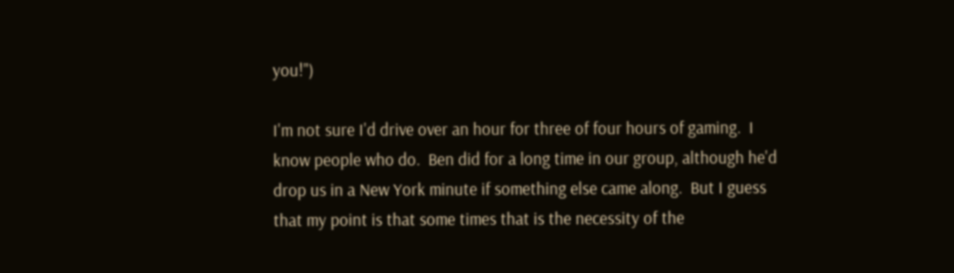you!")

I'm not sure I'd drive over an hour for three of four hours of gaming.  I know people who do.  Ben did for a long time in our group, although he'd drop us in a New York minute if something else came along.  But I guess that my point is that some times that is the necessity of the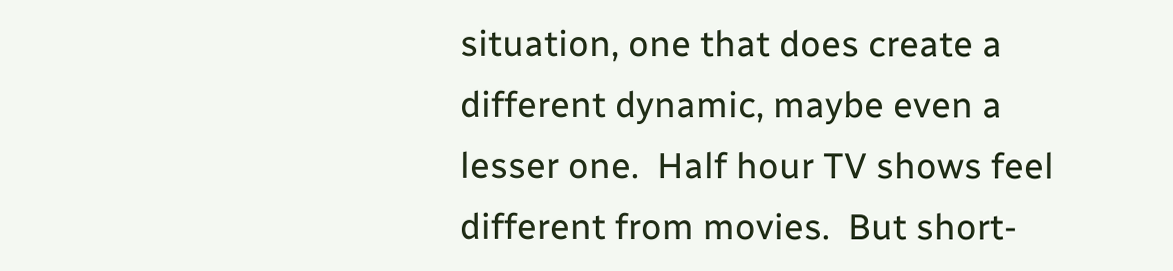situation, one that does create a different dynamic, maybe even a lesser one.  Half hour TV shows feel different from movies.  But short-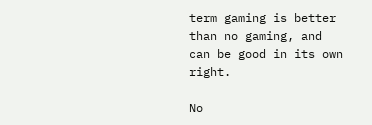term gaming is better than no gaming, and can be good in its own right.

No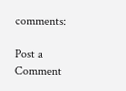comments:

Post a Comment